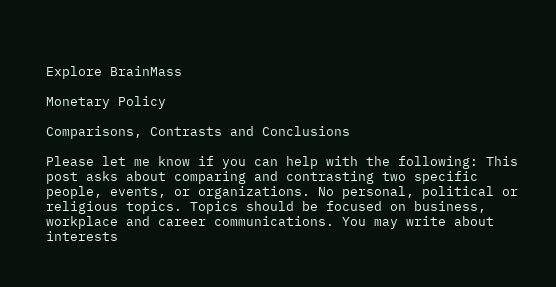Explore BrainMass

Monetary Policy

Comparisons, Contrasts and Conclusions

Please let me know if you can help with the following: This post asks about comparing and contrasting two specific people, events, or organizations. No personal, political or religious topics. Topics should be focused on business, workplace and career communications. You may write about interests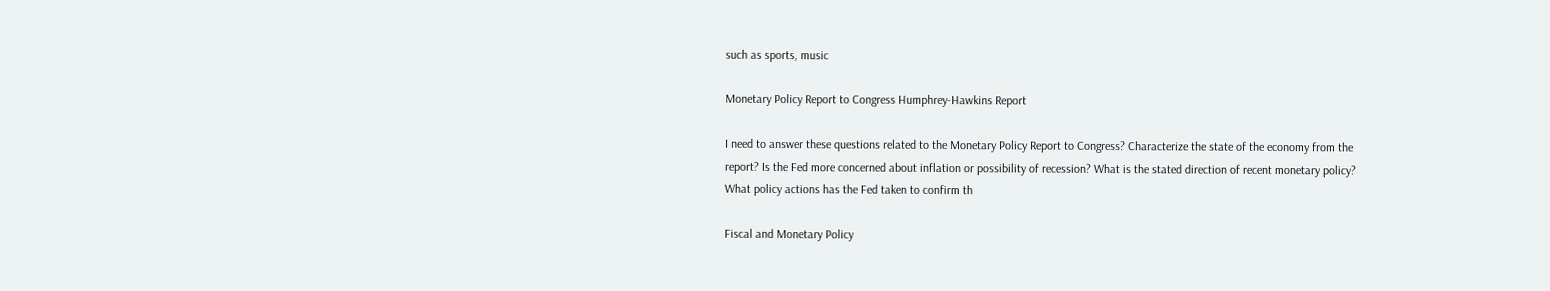such as sports, music

Monetary Policy Report to Congress Humphrey-Hawkins Report

I need to answer these questions related to the Monetary Policy Report to Congress? Characterize the state of the economy from the report? Is the Fed more concerned about inflation or possibility of recession? What is the stated direction of recent monetary policy? What policy actions has the Fed taken to confirm th

Fiscal and Monetary Policy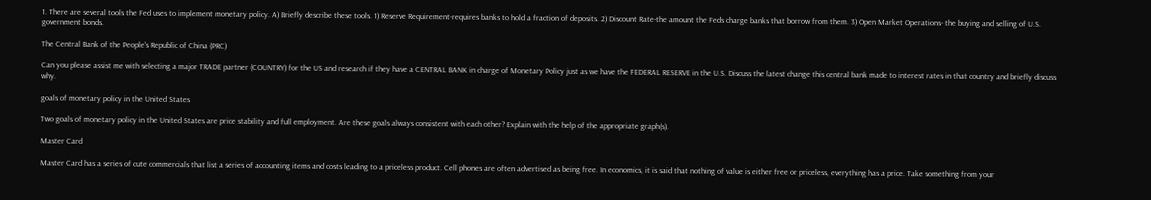1. There are several tools the Fed uses to implement monetary policy. A) Briefly describe these tools. 1) Reserve Requirement-requires banks to hold a fraction of deposits. 2) Discount Rate-the amount the Feds charge banks that borrow from them. 3) Open Market Operations- the buying and selling of U.S. government bonds.

The Central Bank of the People's Republic of China (PRC)

Can you please assist me with selecting a major TRADE partner (COUNTRY) for the US and research if they have a CENTRAL BANK in charge of Monetary Policy just as we have the FEDERAL RESERVE in the U.S. Discuss the latest change this central bank made to interest rates in that country and briefly discuss why.

goals of monetary policy in the United States

Two goals of monetary policy in the United States are price stability and full employment. Are these goals always consistent with each other? Explain with the help of the appropriate graph(s).

Master Card

Master Card has a series of cute commercials that list a series of accounting items and costs leading to a priceless product. Cell phones are often advertised as being free. In economics, it is said that nothing of value is either free or priceless, everything has a price. Take something from your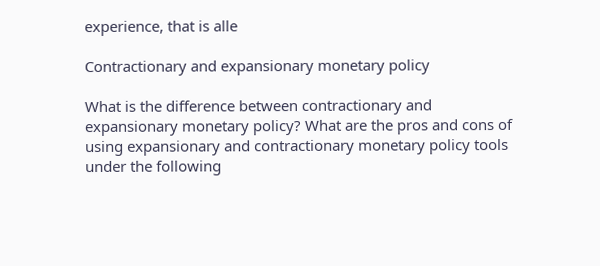experience, that is alle

Contractionary and expansionary monetary policy

What is the difference between contractionary and expansionary monetary policy? What are the pros and cons of using expansionary and contractionary monetary policy tools under the following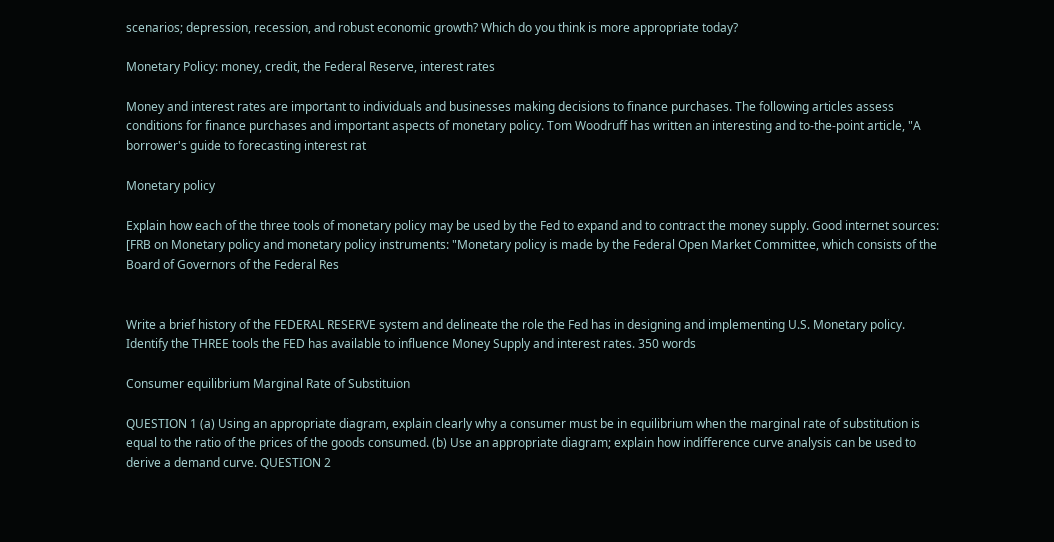scenarios; depression, recession, and robust economic growth? Which do you think is more appropriate today?

Monetary Policy: money, credit, the Federal Reserve, interest rates

Money and interest rates are important to individuals and businesses making decisions to finance purchases. The following articles assess conditions for finance purchases and important aspects of monetary policy. Tom Woodruff has written an interesting and to-the-point article, "A borrower's guide to forecasting interest rat

Monetary policy

Explain how each of the three tools of monetary policy may be used by the Fed to expand and to contract the money supply. Good internet sources: [FRB on Monetary policy and monetary policy instruments: "Monetary policy is made by the Federal Open Market Committee, which consists of the Board of Governors of the Federal Res


Write a brief history of the FEDERAL RESERVE system and delineate the role the Fed has in designing and implementing U.S. Monetary policy. Identify the THREE tools the FED has available to influence Money Supply and interest rates. 350 words

Consumer equilibrium Marginal Rate of Substituion

QUESTION 1 (a) Using an appropriate diagram, explain clearly why a consumer must be in equilibrium when the marginal rate of substitution is equal to the ratio of the prices of the goods consumed. (b) Use an appropriate diagram; explain how indifference curve analysis can be used to derive a demand curve. QUESTION 2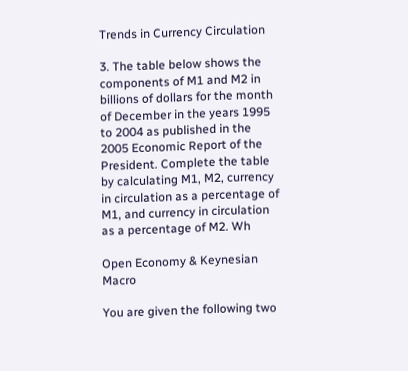Trends in Currency Circulation

3. The table below shows the components of M1 and M2 in billions of dollars for the month of December in the years 1995 to 2004 as published in the 2005 Economic Report of the President. Complete the table by calculating M1, M2, currency in circulation as a percentage of M1, and currency in circulation as a percentage of M2. Wh

Open Economy & Keynesian Macro

You are given the following two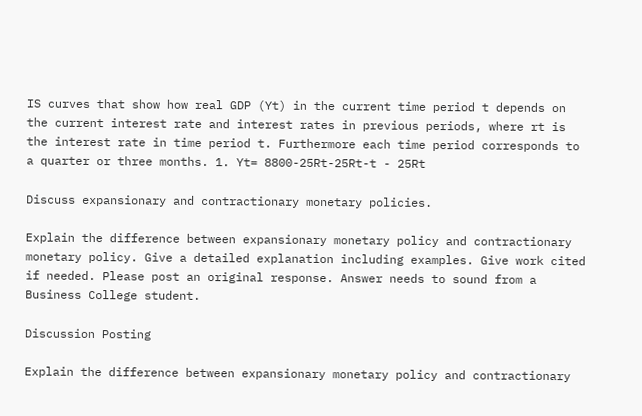IS curves that show how real GDP (Yt) in the current time period t depends on the current interest rate and interest rates in previous periods, where rt is the interest rate in time period t. Furthermore each time period corresponds to a quarter or three months. 1. Yt= 8800-25Rt-25Rt-t - 25Rt

Discuss expansionary and contractionary monetary policies.

Explain the difference between expansionary monetary policy and contractionary monetary policy. Give a detailed explanation including examples. Give work cited if needed. Please post an original response. Answer needs to sound from a Business College student.

Discussion Posting

Explain the difference between expansionary monetary policy and contractionary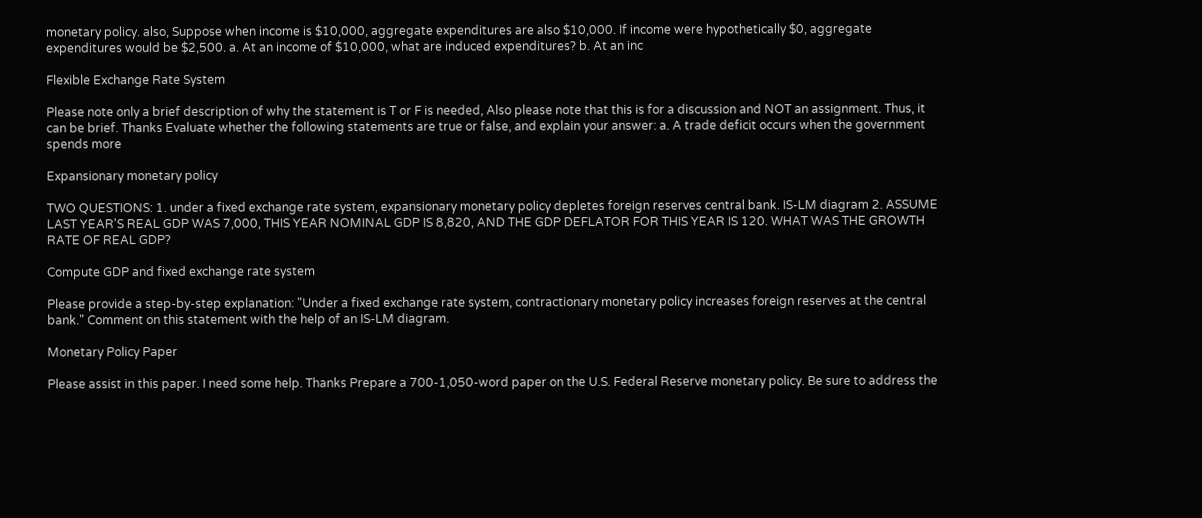monetary policy. also, Suppose when income is $10,000, aggregate expenditures are also $10,000. If income were hypothetically $0, aggregate expenditures would be $2,500. a. At an income of $10,000, what are induced expenditures? b. At an inc

Flexible Exchange Rate System

Please note only a brief description of why the statement is T or F is needed, Also please note that this is for a discussion and NOT an assignment. Thus, it can be brief. Thanks Evaluate whether the following statements are true or false, and explain your answer: a. A trade deficit occurs when the government spends more

Expansionary monetary policy

TWO QUESTIONS: 1. under a fixed exchange rate system, expansionary monetary policy depletes foreign reserves central bank. IS-LM diagram 2. ASSUME LAST YEAR'S REAL GDP WAS 7,000, THIS YEAR NOMINAL GDP IS 8,820, AND THE GDP DEFLATOR FOR THIS YEAR IS 120. WHAT WAS THE GROWTH RATE OF REAL GDP?

Compute GDP and fixed exchange rate system

Please provide a step-by-step explanation: "Under a fixed exchange rate system, contractionary monetary policy increases foreign reserves at the central bank." Comment on this statement with the help of an IS-LM diagram.

Monetary Policy Paper

Please assist in this paper. I need some help. Thanks Prepare a 700-1,050-word paper on the U.S. Federal Reserve monetary policy. Be sure to address the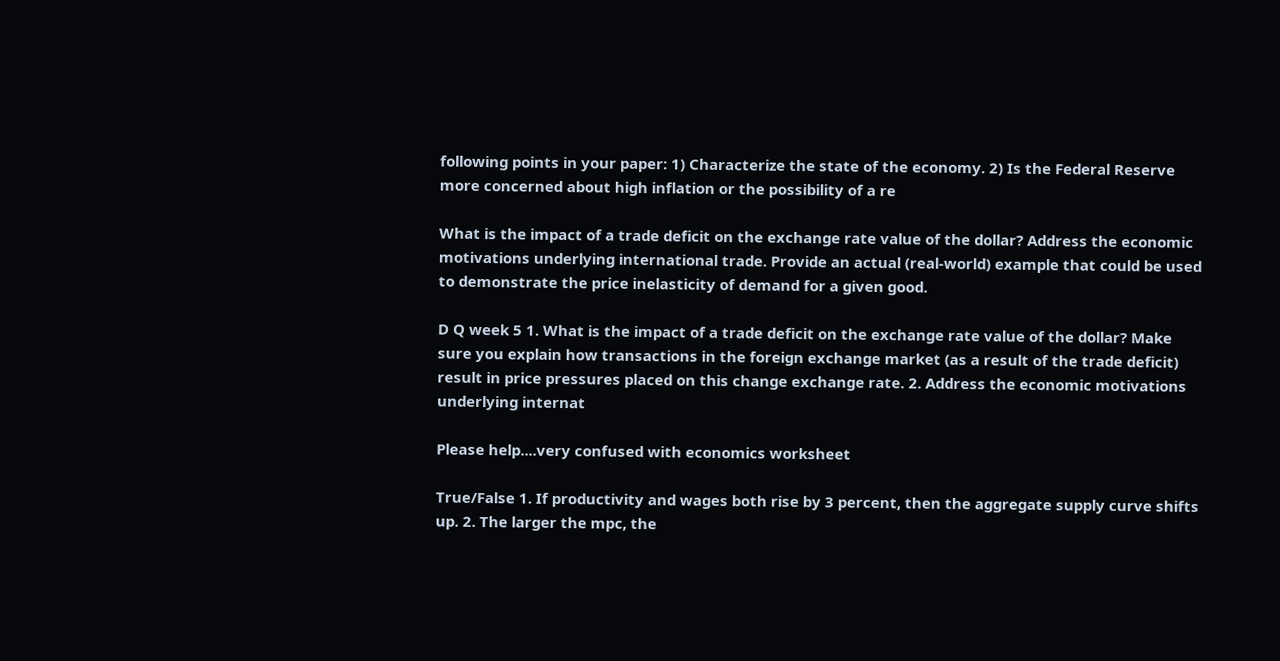following points in your paper: 1) Characterize the state of the economy. 2) Is the Federal Reserve more concerned about high inflation or the possibility of a re

What is the impact of a trade deficit on the exchange rate value of the dollar? Address the economic motivations underlying international trade. Provide an actual (real-world) example that could be used to demonstrate the price inelasticity of demand for a given good.

D Q week 5 1. What is the impact of a trade deficit on the exchange rate value of the dollar? Make sure you explain how transactions in the foreign exchange market (as a result of the trade deficit) result in price pressures placed on this change exchange rate. 2. Address the economic motivations underlying internat

Please help....very confused with economics worksheet

True/False 1. If productivity and wages both rise by 3 percent, then the aggregate supply curve shifts up. 2. The larger the mpc, the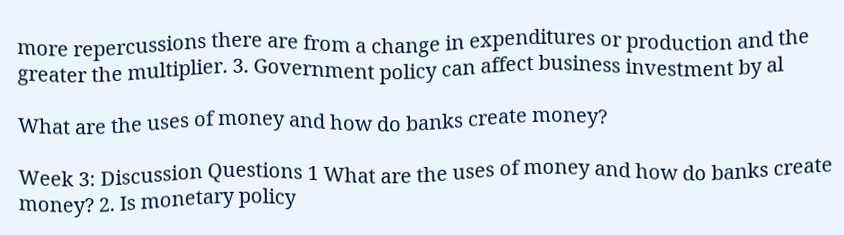more repercussions there are from a change in expenditures or production and the greater the multiplier. 3. Government policy can affect business investment by al

What are the uses of money and how do banks create money?

Week 3: Discussion Questions 1 What are the uses of money and how do banks create money? 2. Is monetary policy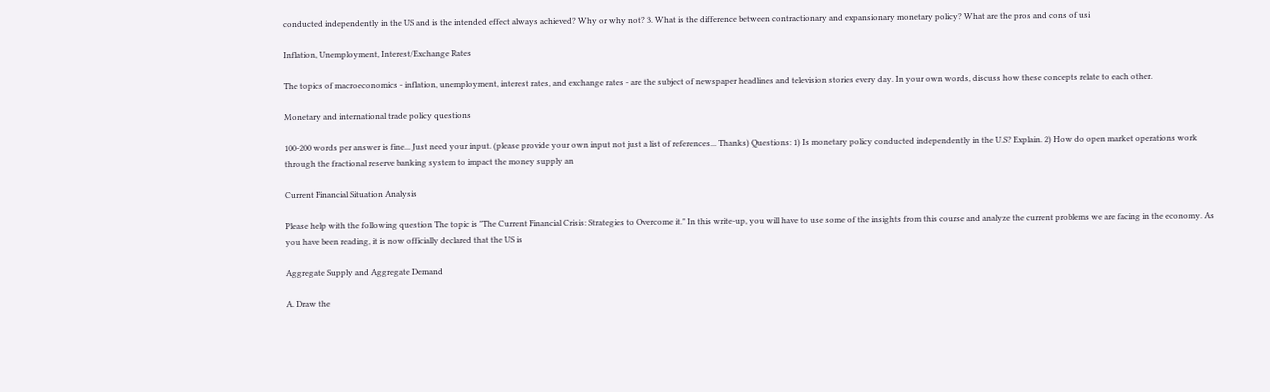conducted independently in the US and is the intended effect always achieved? Why or why not? 3. What is the difference between contractionary and expansionary monetary policy? What are the pros and cons of usi

Inflation, Unemployment, Interest/Exchange Rates

The topics of macroeconomics - inflation, unemployment, interest rates, and exchange rates - are the subject of newspaper headlines and television stories every day. In your own words, discuss how these concepts relate to each other.

Monetary and international trade policy questions

100-200 words per answer is fine... Just need your input. (please provide your own input not just a list of references... Thanks) Questions: 1) Is monetary policy conducted independently in the U.S? Explain. 2) How do open market operations work through the fractional reserve banking system to impact the money supply an

Current Financial Situation Analysis

Please help with the following question The topic is "The Current Financial Crisis: Strategies to Overcome it." In this write-up, you will have to use some of the insights from this course and analyze the current problems we are facing in the economy. As you have been reading, it is now officially declared that the US is

Aggregate Supply and Aggregate Demand

A. Draw the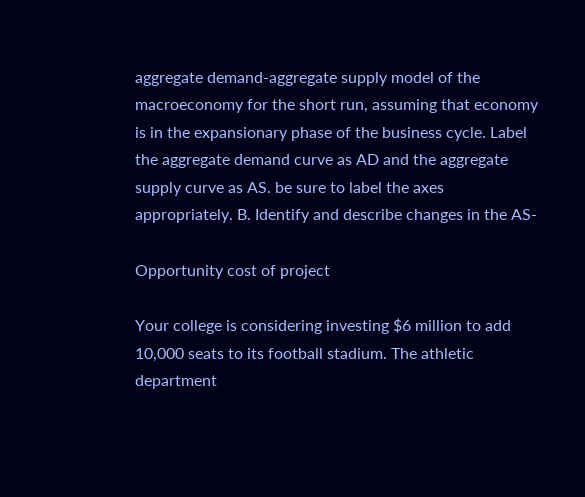aggregate demand-aggregate supply model of the macroeconomy for the short run, assuming that economy is in the expansionary phase of the business cycle. Label the aggregate demand curve as AD and the aggregate supply curve as AS. be sure to label the axes appropriately. B. Identify and describe changes in the AS-

Opportunity cost of project

Your college is considering investing $6 million to add 10,000 seats to its football stadium. The athletic department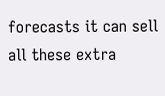forecasts it can sell all these extra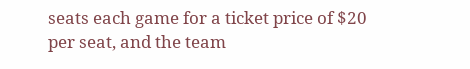seats each game for a ticket price of $20 per seat, and the team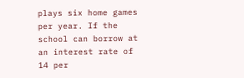plays six home games per year. If the school can borrow at an interest rate of 14 per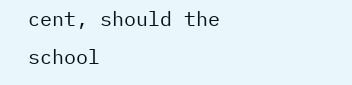cent, should the school